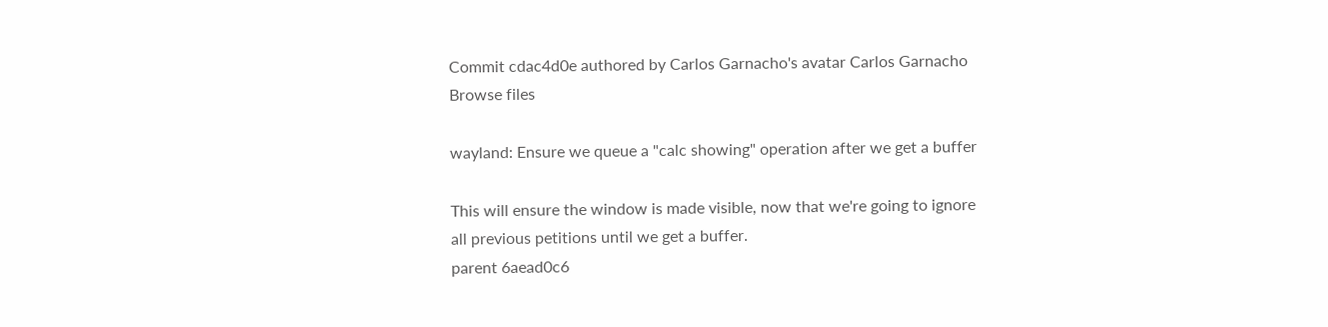Commit cdac4d0e authored by Carlos Garnacho's avatar Carlos Garnacho
Browse files

wayland: Ensure we queue a "calc showing" operation after we get a buffer

This will ensure the window is made visible, now that we're going to ignore
all previous petitions until we get a buffer.
parent 6aead0c6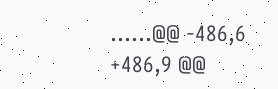......@@ -486,6 +486,9 @@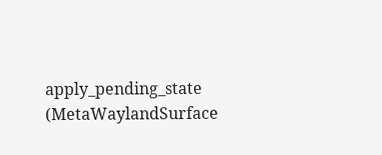apply_pending_state (MetaWaylandSurface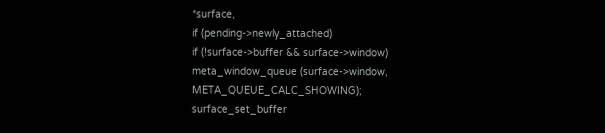*surface,
if (pending->newly_attached)
if (!surface->buffer && surface->window)
meta_window_queue (surface->window, META_QUEUE_CALC_SHOWING);
surface_set_buffer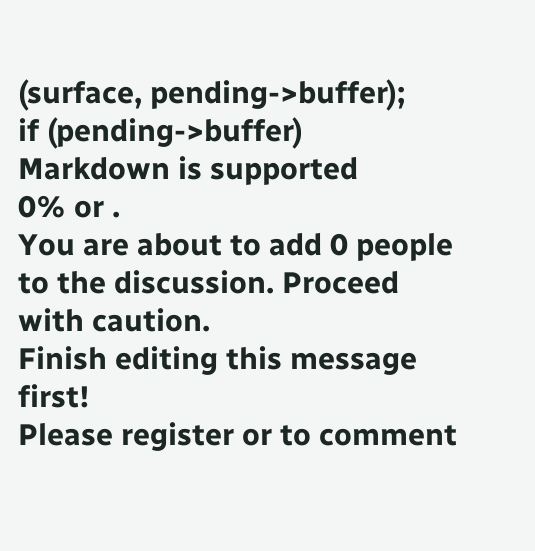(surface, pending->buffer);
if (pending->buffer)
Markdown is supported
0% or .
You are about to add 0 people to the discussion. Proceed with caution.
Finish editing this message first!
Please register or to comment